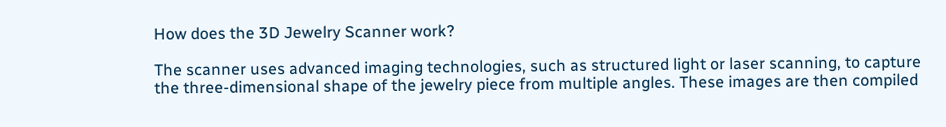How does the 3D Jewelry Scanner work?

The scanner uses advanced imaging technologies, such as structured light or laser scanning, to capture the three-dimensional shape of the jewelry piece from multiple angles. These images are then compiled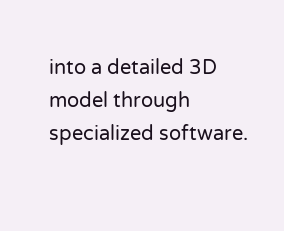into a detailed 3D model through specialized software.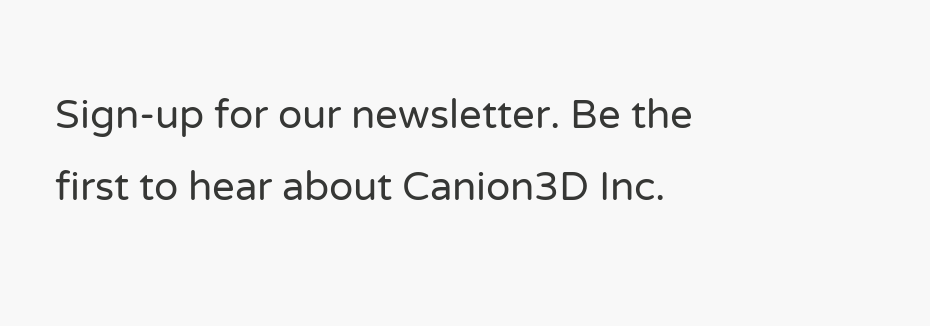Sign-up for our newsletter. Be the first to hear about Canion3D Inc.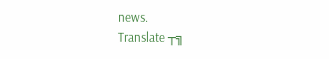news.
Translate ┬╗